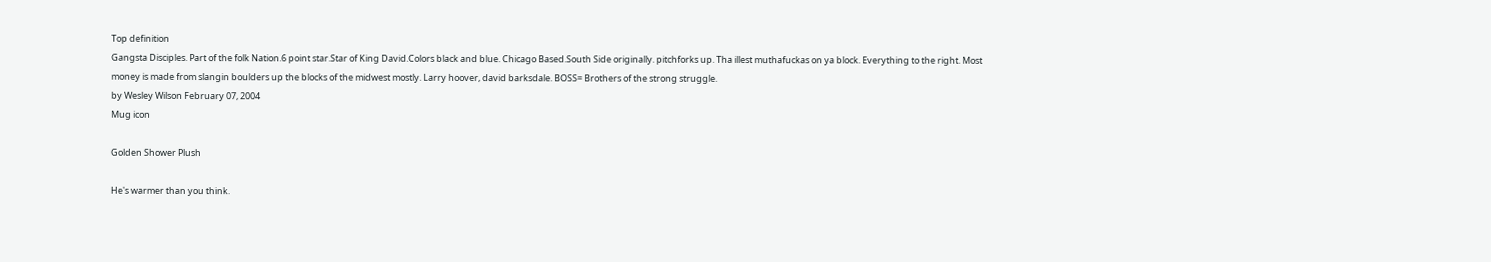Top definition
Gangsta Disciples. Part of the folk Nation.6 point star.Star of King David.Colors black and blue. Chicago Based.South Side originally. pitchforks up. Tha illest muthafuckas on ya block. Everything to the right. Most money is made from slangin boulders up the blocks of the midwest mostly. Larry hoover, david barksdale. BOSS= Brothers of the strong struggle.
by Wesley Wilson February 07, 2004
Mug icon

Golden Shower Plush

He's warmer than you think.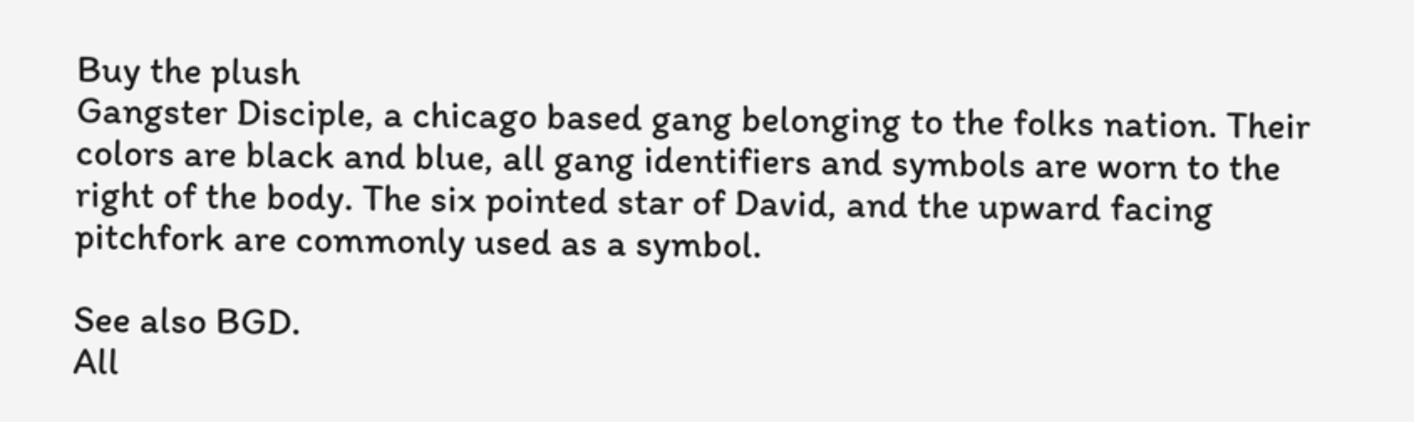Buy the plush
Gangster Disciple, a chicago based gang belonging to the folks nation. Their colors are black and blue, all gang identifiers and symbols are worn to the right of the body. The six pointed star of David, and the upward facing pitchfork are commonly used as a symbol.

See also BGD.
All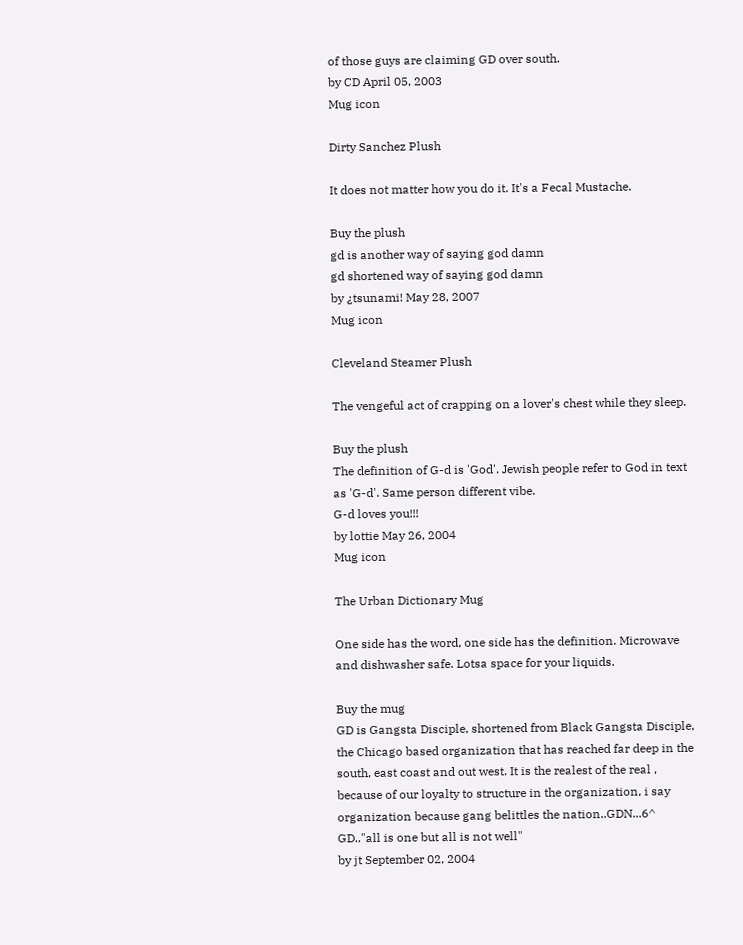of those guys are claiming GD over south.
by CD April 05, 2003
Mug icon

Dirty Sanchez Plush

It does not matter how you do it. It's a Fecal Mustache.

Buy the plush
gd is another way of saying god damn
gd shortened way of saying god damn
by ¿tsunami! May 28, 2007
Mug icon

Cleveland Steamer Plush

The vengeful act of crapping on a lover's chest while they sleep.

Buy the plush
The definition of G-d is 'God'. Jewish people refer to God in text as 'G-d'. Same person different vibe.
G-d loves you!!!
by lottie May 26, 2004
Mug icon

The Urban Dictionary Mug

One side has the word, one side has the definition. Microwave and dishwasher safe. Lotsa space for your liquids.

Buy the mug
GD is Gangsta Disciple, shortened from Black Gangsta Disciple, the Chicago based organization that has reached far deep in the south, east coast and out west. It is the realest of the real , because of our loyalty to structure in the organization, i say organization because gang belittles the nation..GDN...6^
GD.."all is one but all is not well"
by jt September 02, 2004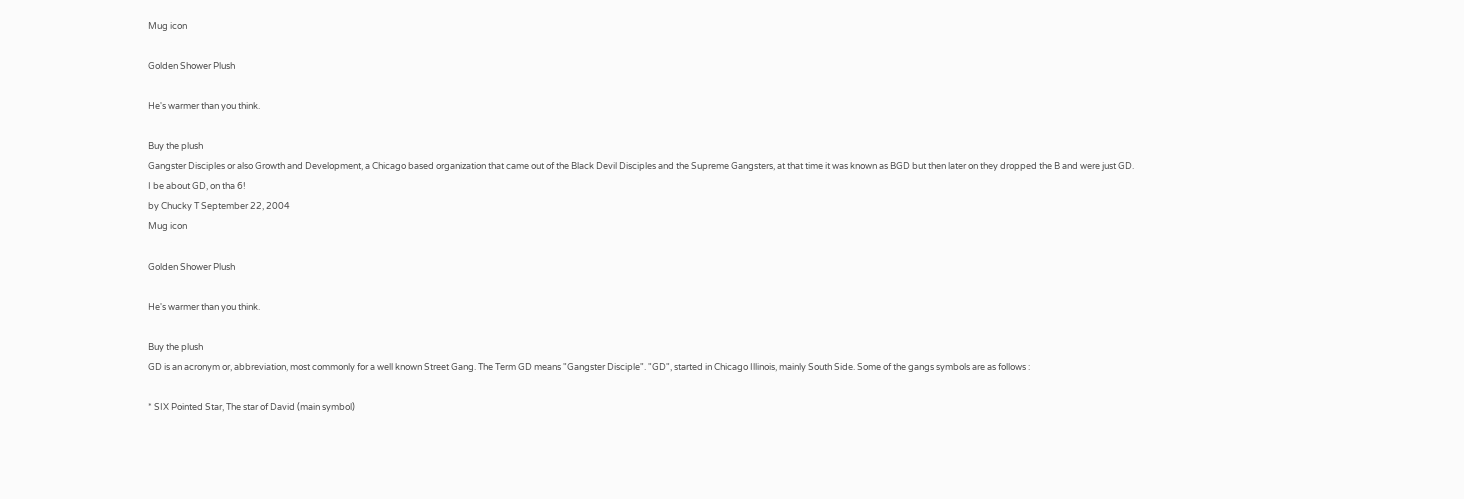Mug icon

Golden Shower Plush

He's warmer than you think.

Buy the plush
Gangster Disciples or also Growth and Development, a Chicago based organization that came out of the Black Devil Disciples and the Supreme Gangsters, at that time it was known as BGD but then later on they dropped the B and were just GD.
I be about GD, on tha 6!
by Chucky T September 22, 2004
Mug icon

Golden Shower Plush

He's warmer than you think.

Buy the plush
GD is an acronym or, abbreviation, most commonly for a well known Street Gang. The Term GD means "Gangster Disciple". "GD", started in Chicago Illinois, mainly South Side. Some of the gangs symbols are as follows :

* SIX Pointed Star, The star of David (main symbol)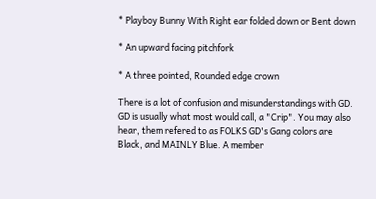* Playboy Bunny With Right ear folded down or Bent down

* An upward facing pitchfork

* A three pointed, Rounded edge crown

There is a lot of confusion and misunderstandings with GD. GD is usually what most would call, a "Crip". You may also hear, them refered to as FOLKS GD's Gang colors are Black, and MAINLY Blue. A member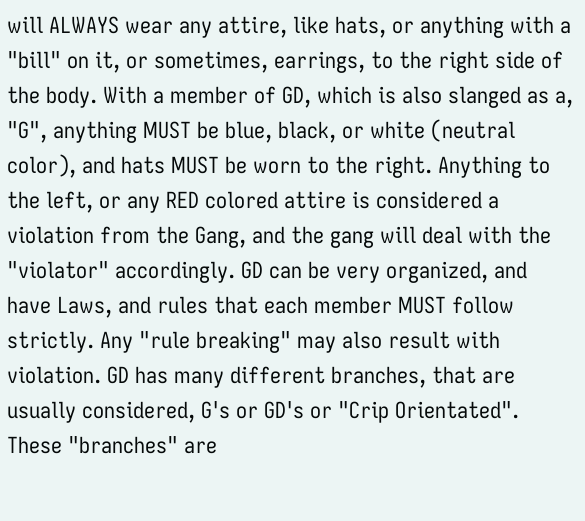will ALWAYS wear any attire, like hats, or anything with a "bill" on it, or sometimes, earrings, to the right side of the body. With a member of GD, which is also slanged as a, "G", anything MUST be blue, black, or white (neutral color), and hats MUST be worn to the right. Anything to the left, or any RED colored attire is considered a violation from the Gang, and the gang will deal with the "violator" accordingly. GD can be very organized, and have Laws, and rules that each member MUST follow strictly. Any "rule breaking" may also result with violation. GD has many different branches, that are usually considered, G's or GD's or "Crip Orientated". These "branches" are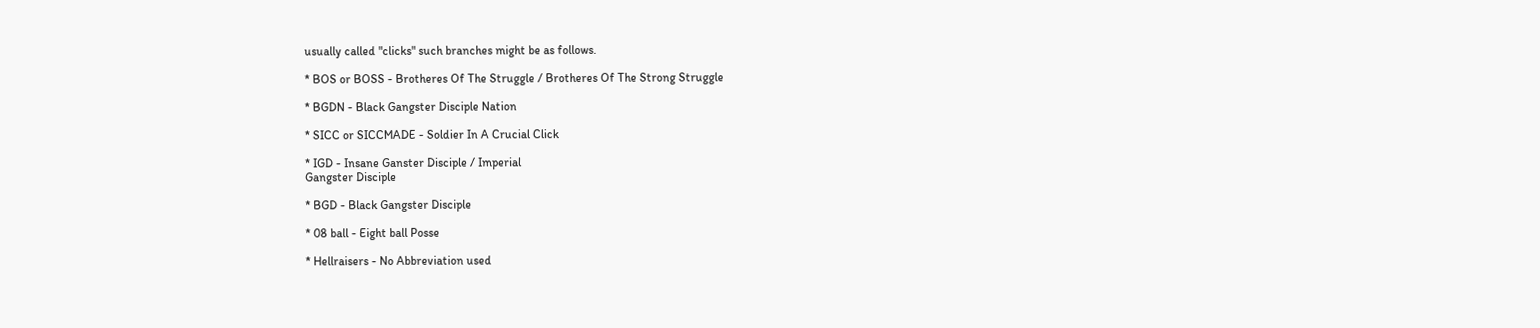usually called "clicks" such branches might be as follows.

* BOS or BOSS - Brotheres Of The Struggle / Brotheres Of The Strong Struggle

* BGDN - Black Gangster Disciple Nation

* SICC or SICCMADE - Soldier In A Crucial Click

* IGD - Insane Ganster Disciple / Imperial
Gangster Disciple

* BGD - Black Gangster Disciple

* 08 ball - Eight ball Posse

* Hellraisers - No Abbreviation used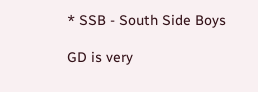* SSB - South Side Boys

GD is very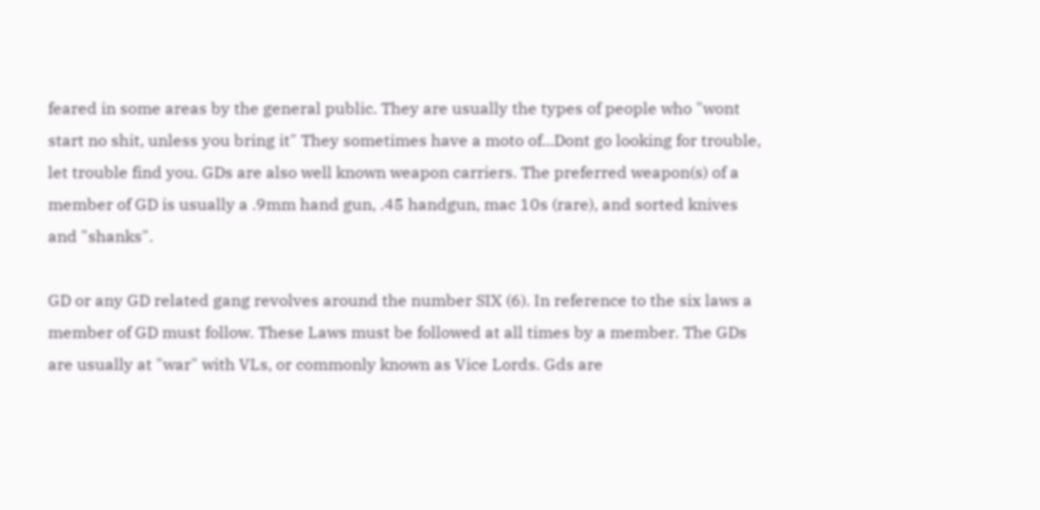feared in some areas by the general public. They are usually the types of people who "wont start no shit, unless you bring it" They sometimes have a moto of...Dont go looking for trouble, let trouble find you. GDs are also well known weapon carriers. The preferred weapon(s) of a member of GD is usually a .9mm hand gun, .45 handgun, mac 10s (rare), and sorted knives and "shanks".

GD or any GD related gang revolves around the number SIX (6). In reference to the six laws a member of GD must follow. These Laws must be followed at all times by a member. The GDs are usually at "war" with VLs, or commonly known as Vice Lords. Gds are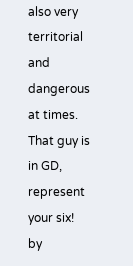also very territorial and dangerous at times.
That guy is in GD, represent your six!
by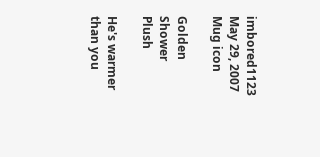imbored1123 May 29, 2007
Mug icon

Golden Shower Plush

He's warmer than you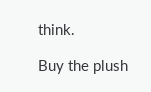think.

Buy the plush